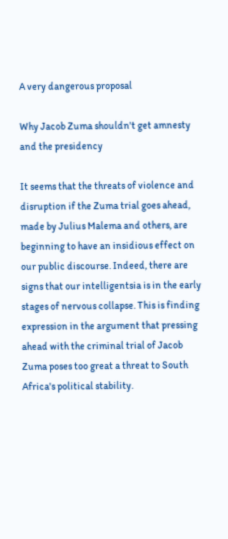A very dangerous proposal

Why Jacob Zuma shouldn't get amnesty and the presidency

It seems that the threats of violence and disruption if the Zuma trial goes ahead, made by Julius Malema and others, are beginning to have an insidious effect on our public discourse. Indeed, there are signs that our intelligentsia is in the early stages of nervous collapse. This is finding expression in the argument that pressing ahead with the criminal trial of Jacob Zuma poses too great a threat to South Africa's political stability.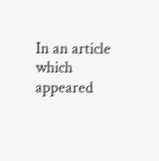In an article which appeared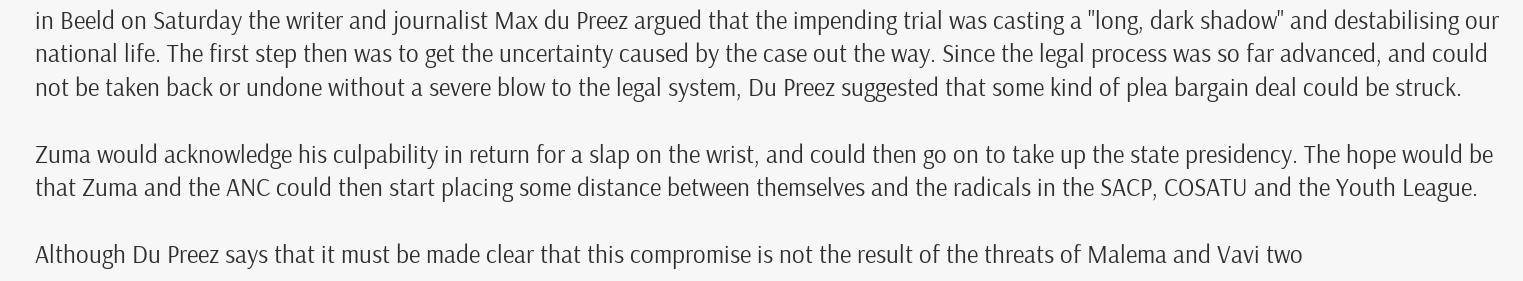in Beeld on Saturday the writer and journalist Max du Preez argued that the impending trial was casting a "long, dark shadow" and destabilising our national life. The first step then was to get the uncertainty caused by the case out the way. Since the legal process was so far advanced, and could not be taken back or undone without a severe blow to the legal system, Du Preez suggested that some kind of plea bargain deal could be struck.

Zuma would acknowledge his culpability in return for a slap on the wrist, and could then go on to take up the state presidency. The hope would be that Zuma and the ANC could then start placing some distance between themselves and the radicals in the SACP, COSATU and the Youth League.

Although Du Preez says that it must be made clear that this compromise is not the result of the threats of Malema and Vavi two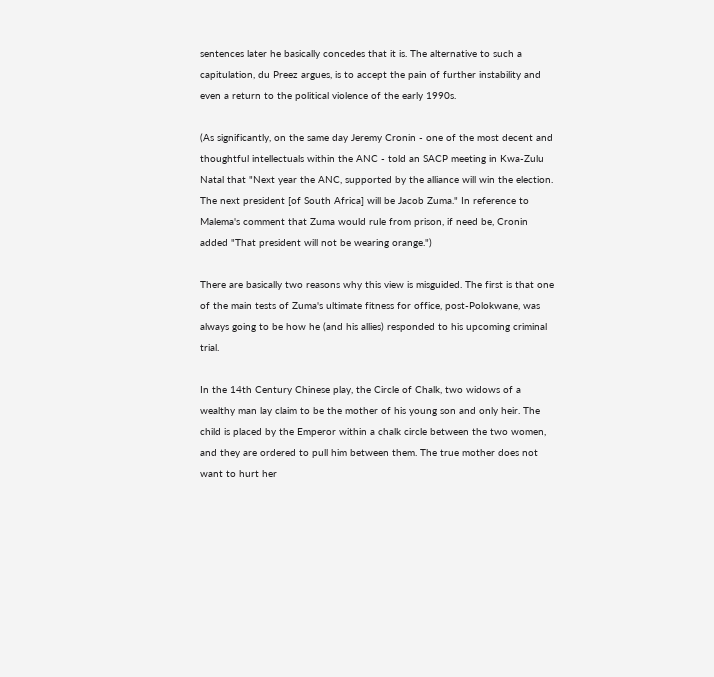sentences later he basically concedes that it is. The alternative to such a capitulation, du Preez argues, is to accept the pain of further instability and even a return to the political violence of the early 1990s.

(As significantly, on the same day Jeremy Cronin - one of the most decent and thoughtful intellectuals within the ANC - told an SACP meeting in Kwa-Zulu Natal that "Next year the ANC, supported by the alliance will win the election. The next president [of South Africa] will be Jacob Zuma." In reference to Malema's comment that Zuma would rule from prison, if need be, Cronin added "That president will not be wearing orange.")

There are basically two reasons why this view is misguided. The first is that one of the main tests of Zuma's ultimate fitness for office, post-Polokwane, was always going to be how he (and his allies) responded to his upcoming criminal trial.

In the 14th Century Chinese play, the Circle of Chalk, two widows of a wealthy man lay claim to be the mother of his young son and only heir. The child is placed by the Emperor within a chalk circle between the two women, and they are ordered to pull him between them. The true mother does not want to hurt her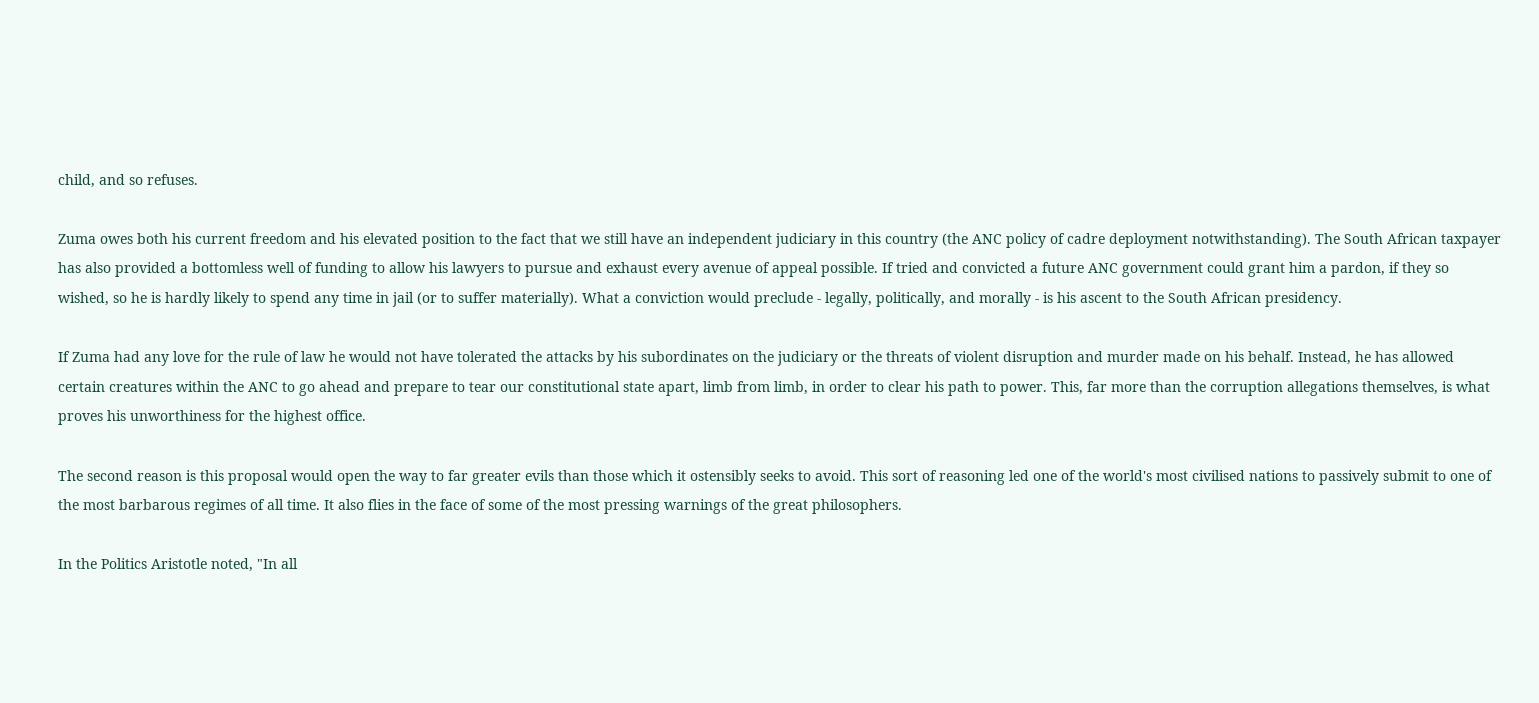child, and so refuses.

Zuma owes both his current freedom and his elevated position to the fact that we still have an independent judiciary in this country (the ANC policy of cadre deployment notwithstanding). The South African taxpayer has also provided a bottomless well of funding to allow his lawyers to pursue and exhaust every avenue of appeal possible. If tried and convicted a future ANC government could grant him a pardon, if they so wished, so he is hardly likely to spend any time in jail (or to suffer materially). What a conviction would preclude - legally, politically, and morally - is his ascent to the South African presidency.

If Zuma had any love for the rule of law he would not have tolerated the attacks by his subordinates on the judiciary or the threats of violent disruption and murder made on his behalf. Instead, he has allowed certain creatures within the ANC to go ahead and prepare to tear our constitutional state apart, limb from limb, in order to clear his path to power. This, far more than the corruption allegations themselves, is what proves his unworthiness for the highest office.

The second reason is this proposal would open the way to far greater evils than those which it ostensibly seeks to avoid. This sort of reasoning led one of the world's most civilised nations to passively submit to one of the most barbarous regimes of all time. It also flies in the face of some of the most pressing warnings of the great philosophers.

In the Politics Aristotle noted, "In all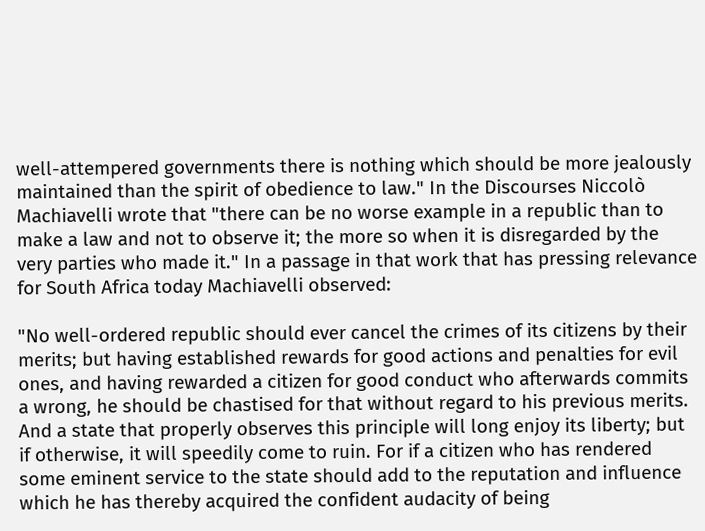well-attempered governments there is nothing which should be more jealously maintained than the spirit of obedience to law." In the Discourses Niccolò Machiavelli wrote that "there can be no worse example in a republic than to make a law and not to observe it; the more so when it is disregarded by the very parties who made it." In a passage in that work that has pressing relevance for South Africa today Machiavelli observed:

"No well-ordered republic should ever cancel the crimes of its citizens by their merits; but having established rewards for good actions and penalties for evil ones, and having rewarded a citizen for good conduct who afterwards commits a wrong, he should be chastised for that without regard to his previous merits. And a state that properly observes this principle will long enjoy its liberty; but if otherwise, it will speedily come to ruin. For if a citizen who has rendered some eminent service to the state should add to the reputation and influence which he has thereby acquired the confident audacity of being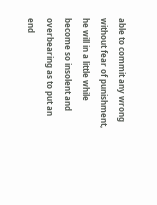able to commit any wrong without fear of punishment, he will in a little while become so insolent and overbearing as to put an end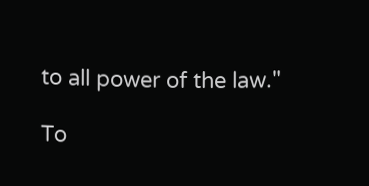to all power of the law."

To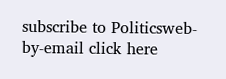subscribe to Politicsweb-by-email click here